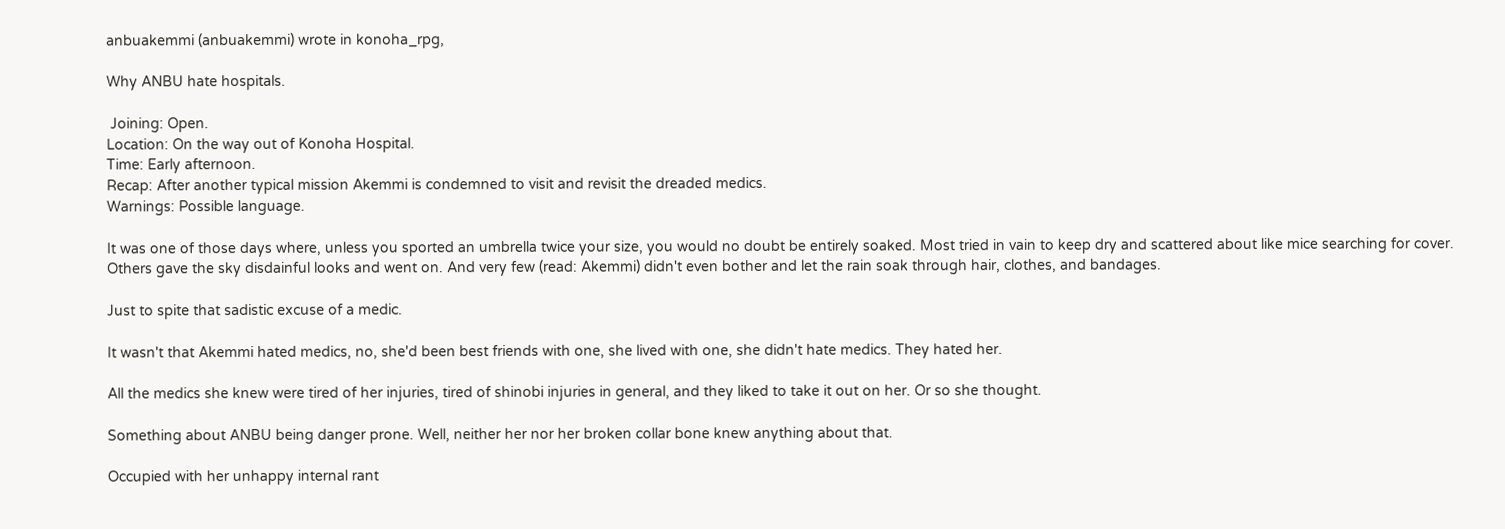anbuakemmi (anbuakemmi) wrote in konoha_rpg,

Why ANBU hate hospitals.

 Joining: Open.
Location: On the way out of Konoha Hospital.
Time: Early afternoon.
Recap: After another typical mission Akemmi is condemned to visit and revisit the dreaded medics.
Warnings: Possible language.

It was one of those days where, unless you sported an umbrella twice your size, you would no doubt be entirely soaked. Most tried in vain to keep dry and scattered about like mice searching for cover. Others gave the sky disdainful looks and went on. And very few (read: Akemmi) didn't even bother and let the rain soak through hair, clothes, and bandages.

Just to spite that sadistic excuse of a medic.

It wasn't that Akemmi hated medics, no, she'd been best friends with one, she lived with one, she didn't hate medics. They hated her.

All the medics she knew were tired of her injuries, tired of shinobi injuries in general, and they liked to take it out on her. Or so she thought.

Something about ANBU being danger prone. Well, neither her nor her broken collar bone knew anything about that.

Occupied with her unhappy internal rant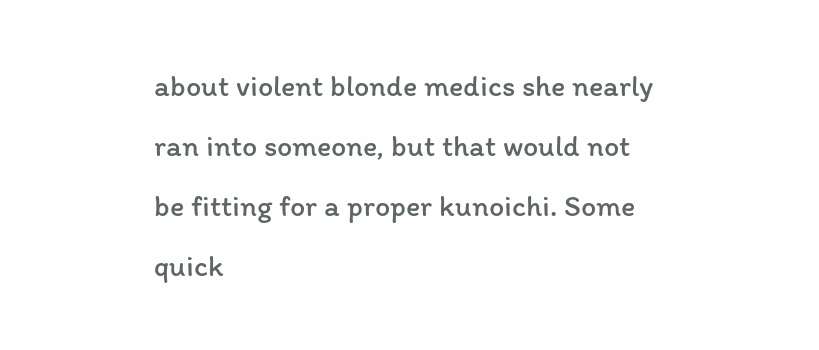about violent blonde medics she nearly ran into someone, but that would not be fitting for a proper kunoichi. Some quick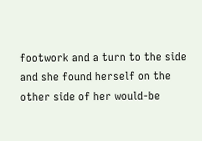footwork and a turn to the side and she found herself on the other side of her would-be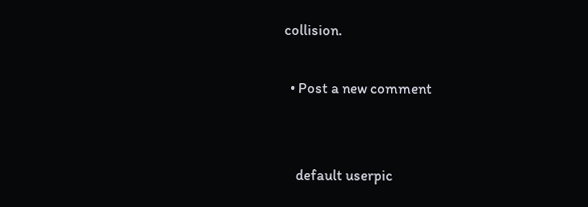collision.

  • Post a new comment


    default userpic